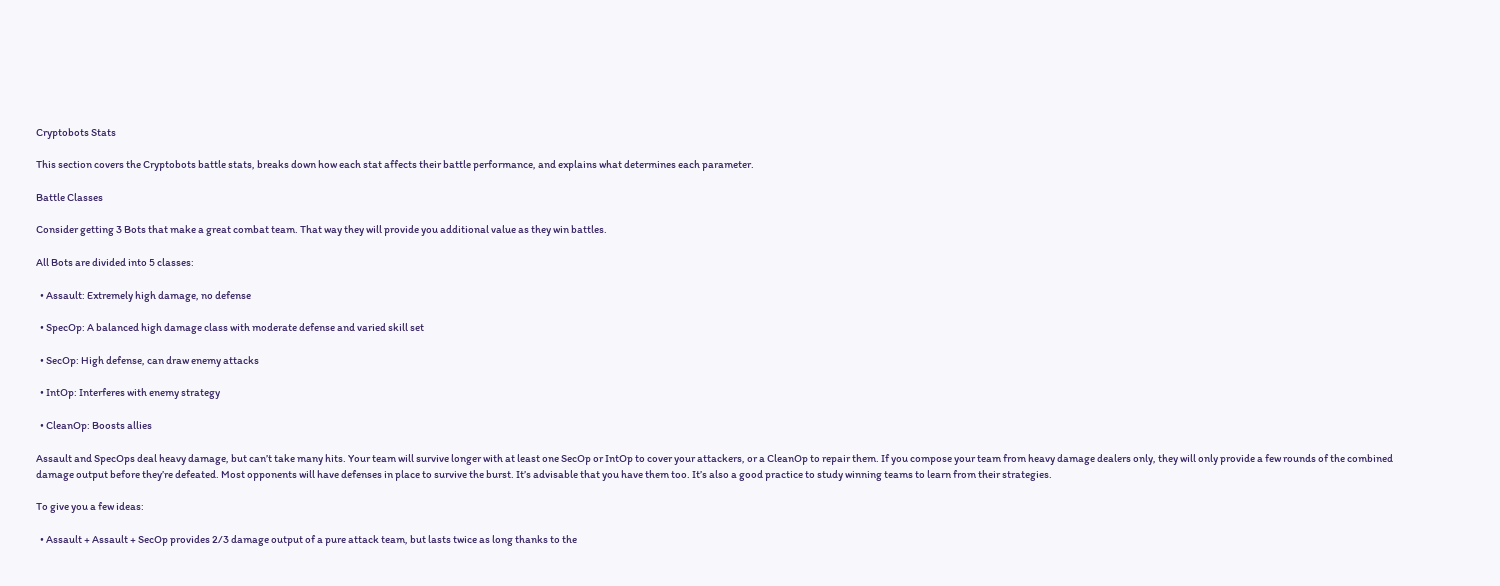Cryptobots Stats

This section covers the Cryptobots battle stats, breaks down how each stat affects their battle performance, and explains what determines each parameter.

Battle Classes

Consider getting 3 Bots that make a great combat team. That way they will provide you additional value as they win battles.

All Bots are divided into 5 classes:

  • Assault: Extremely high damage, no defense

  • SpecOp: A balanced high damage class with moderate defense and varied skill set

  • SecOp: High defense, can draw enemy attacks

  • IntOp: Interferes with enemy strategy

  • CleanOp: Boosts allies

Assault and SpecOps deal heavy damage, but can’t take many hits. Your team will survive longer with at least one SecOp or IntOp to cover your attackers, or a CleanOp to repair them. If you compose your team from heavy damage dealers only, they will only provide a few rounds of the combined damage output before they’re defeated. Most opponents will have defenses in place to survive the burst. It’s advisable that you have them too. It’s also a good practice to study winning teams to learn from their strategies.

To give you a few ideas:

  • Assault + Assault + SecOp provides 2/3 damage output of a pure attack team, but lasts twice as long thanks to the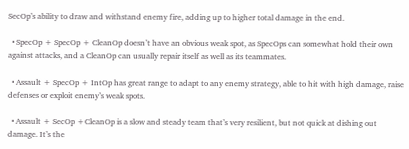SecOp’s ability to draw and withstand enemy fire, adding up to higher total damage in the end.

  • SpecOp + SpecOp + CleanOp doesn’t have an obvious weak spot, as SpecOps can somewhat hold their own against attacks, and a CleanOp can usually repair itself as well as its teammates.

  • Assault + SpecOp + IntOp has great range to adapt to any enemy strategy, able to hit with high damage, raise defenses or exploit enemy’s weak spots.

  • Assault + SecOp +CleanOp is a slow and steady team that’s very resilient, but not quick at dishing out damage. It’s the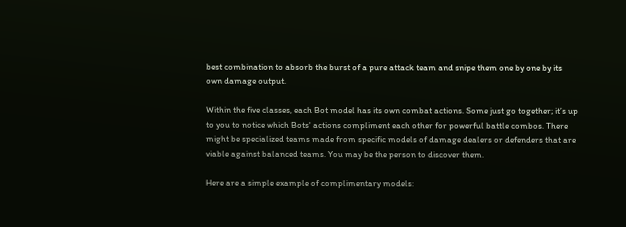best combination to absorb the burst of a pure attack team and snipe them one by one by its own damage output.

Within the five classes, each Bot model has its own combat actions. Some just go together; it’s up to you to notice which Bots' actions compliment each other for powerful battle combos. There might be specialized teams made from specific models of damage dealers or defenders that are viable against balanced teams. You may be the person to discover them.

Here are a simple example of complimentary models: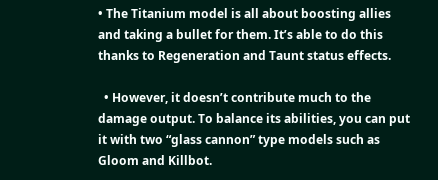• The Titanium model is all about boosting allies and taking a bullet for them. It’s able to do this thanks to Regeneration and Taunt status effects.

  • However, it doesn’t contribute much to the damage output. To balance its abilities, you can put it with two “glass cannon” type models such as Gloom and Killbot.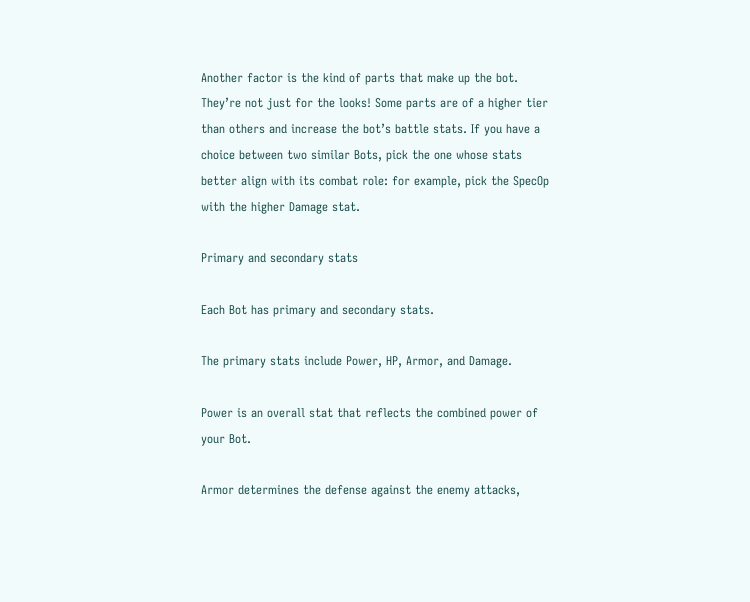Another factor is the kind of parts that make up the bot. They’re not just for the looks! Some parts are of a higher tier than others and increase the bot’s battle stats. If you have a choice between two similar Bots, pick the one whose stats better align with its combat role: for example, pick the SpecOp with the higher Damage stat.

Primary and secondary stats

Each Bot has primary and secondary stats.

The primary stats include Power, HP, Armor, and Damage.

Power is an overall stat that reflects the combined power of your Bot.

Armor determines the defense against the enemy attacks,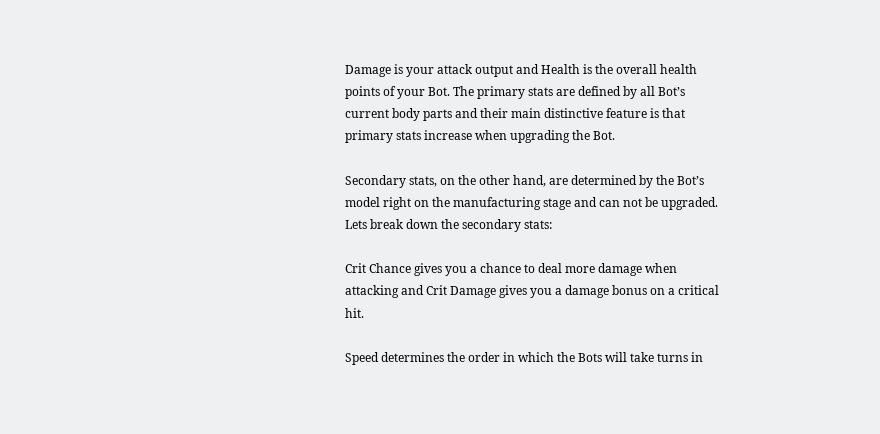Damage is your attack output and Health is the overall health points of your Bot. The primary stats are defined by all Bot’s current body parts and their main distinctive feature is that primary stats increase when upgrading the Bot.

Secondary stats, on the other hand, are determined by the Bot’s model right on the manufacturing stage and can not be upgraded. Lets break down the secondary stats:

Crit Chance gives you a chance to deal more damage when attacking and Crit Damage gives you a damage bonus on a critical hit.

Speed determines the order in which the Bots will take turns in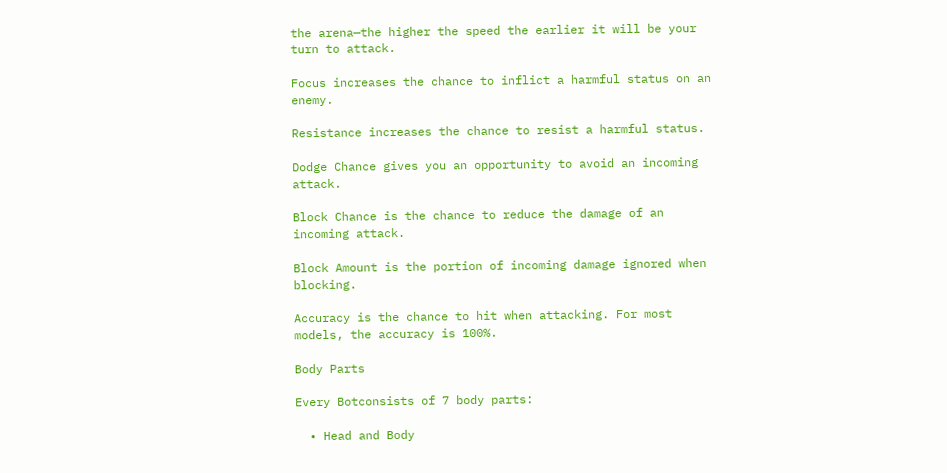the arena—the higher the speed the earlier it will be your turn to attack.

Focus increases the chance to inflict a harmful status on an enemy.

Resistance increases the chance to resist a harmful status.

Dodge Chance gives you an opportunity to avoid an incoming attack.

Block Chance is the chance to reduce the damage of an incoming attack.

Block Amount is the portion of incoming damage ignored when blocking.

Accuracy is the chance to hit when attacking. For most models, the accuracy is 100%.

Body Parts

Every Botconsists of 7 body parts:

  • Head and Body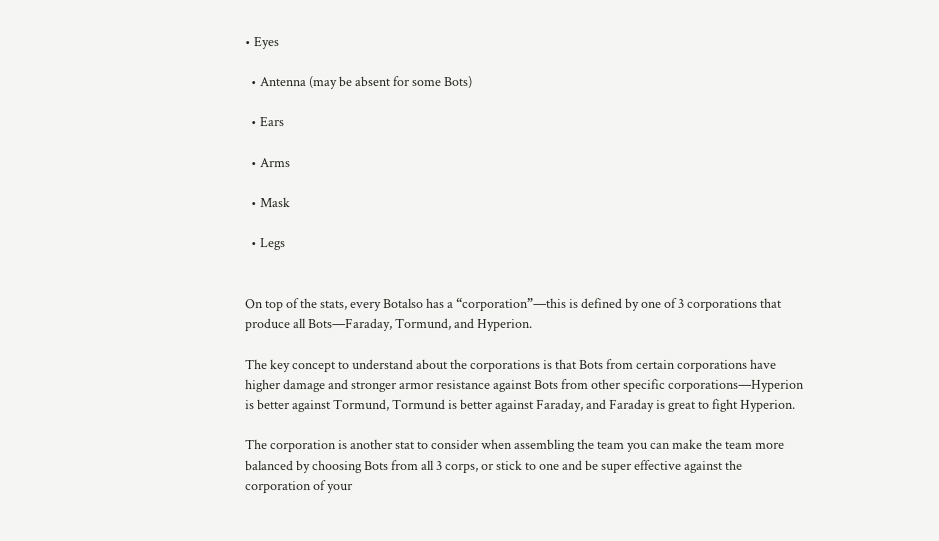• Eyes

  • Antenna (may be absent for some Bots)

  • Ears

  • Arms

  • Mask

  • Legs


On top of the stats, every Botalso has a “corporation”—this is defined by one of 3 corporations that produce all Bots—Faraday, Tormund, and Hyperion.

The key concept to understand about the corporations is that Bots from certain corporations have higher damage and stronger armor resistance against Bots from other specific corporations—Hyperion is better against Tormund, Tormund is better against Faraday, and Faraday is great to fight Hyperion.

The corporation is another stat to consider when assembling the team you can make the team more balanced by choosing Bots from all 3 corps, or stick to one and be super effective against the corporation of your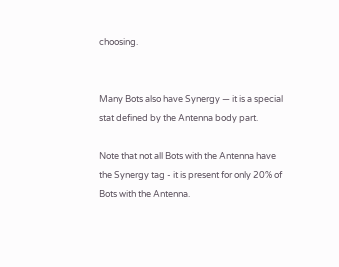choosing.


Many Bots also have Synergy — it is a special stat defined by the Antenna body part.

Note that not all Bots with the Antenna have the Synergy tag - it is present for only 20% of Bots with the Antenna.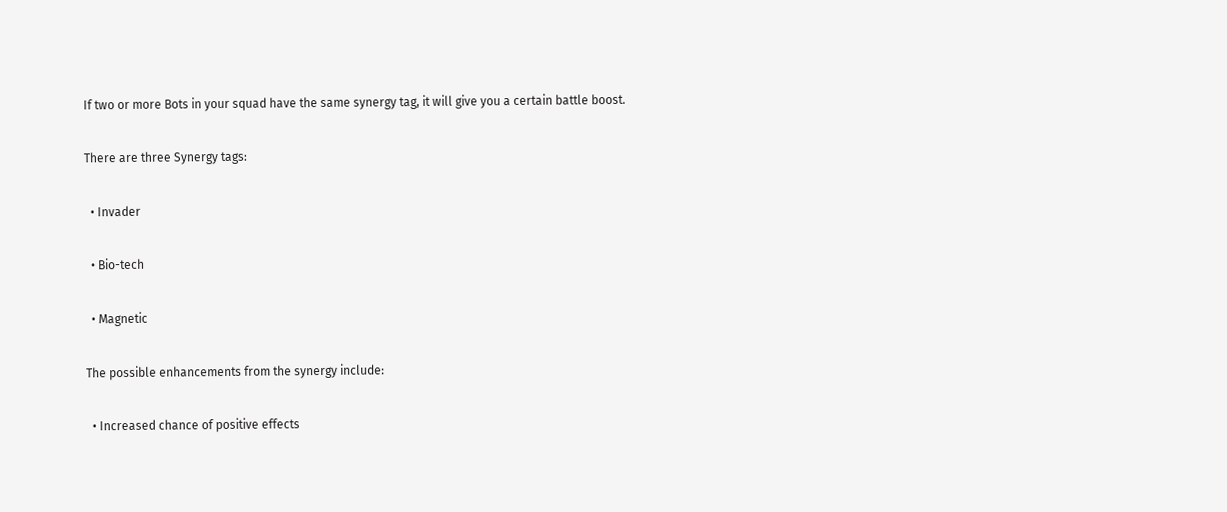If two or more Bots in your squad have the same synergy tag, it will give you a certain battle boost.

There are three Synergy tags:

  • Invader

  • Bio-tech

  • Magnetic

The possible enhancements from the synergy include:

  • Increased chance of positive effects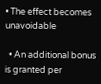• The effect becomes unavoidable

  • An additional bonus is granted per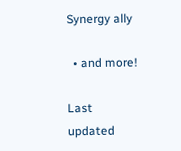Synergy ally

  • and more!

Last updated